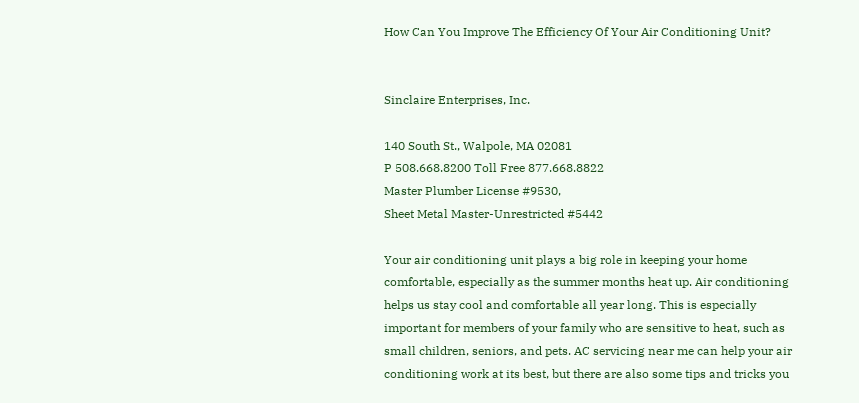How Can You Improve The Efficiency Of Your Air Conditioning Unit?


Sinclaire Enterprises, Inc.

140 South St., Walpole, MA 02081
P 508.668.8200 Toll Free 877.668.8822
Master Plumber License #9530,
Sheet Metal Master-Unrestricted #5442

Your air conditioning unit plays a big role in keeping your home comfortable, especially as the summer months heat up. Air conditioning helps us stay cool and comfortable all year long. This is especially important for members of your family who are sensitive to heat, such as small children, seniors, and pets. AC servicing near me can help your air conditioning work at its best, but there are also some tips and tricks you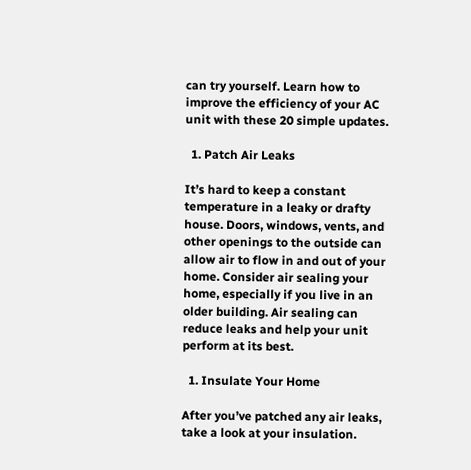can try yourself. Learn how to improve the efficiency of your AC unit with these 20 simple updates.

  1. Patch Air Leaks

It’s hard to keep a constant temperature in a leaky or drafty house. Doors, windows, vents, and other openings to the outside can allow air to flow in and out of your home. Consider air sealing your home, especially if you live in an older building. Air sealing can reduce leaks and help your unit perform at its best.

  1. Insulate Your Home

After you’ve patched any air leaks, take a look at your insulation.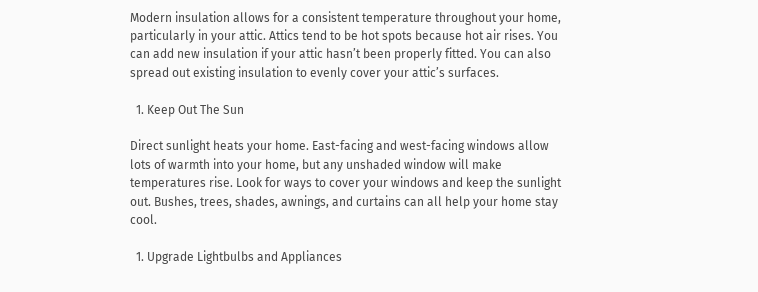Modern insulation allows for a consistent temperature throughout your home, particularly in your attic. Attics tend to be hot spots because hot air rises. You can add new insulation if your attic hasn’t been properly fitted. You can also spread out existing insulation to evenly cover your attic’s surfaces.

  1. Keep Out The Sun

Direct sunlight heats your home. East-facing and west-facing windows allow lots of warmth into your home, but any unshaded window will make temperatures rise. Look for ways to cover your windows and keep the sunlight out. Bushes, trees, shades, awnings, and curtains can all help your home stay cool.

  1. Upgrade Lightbulbs and Appliances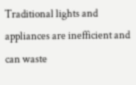Traditional lights and appliances are inefficient and can waste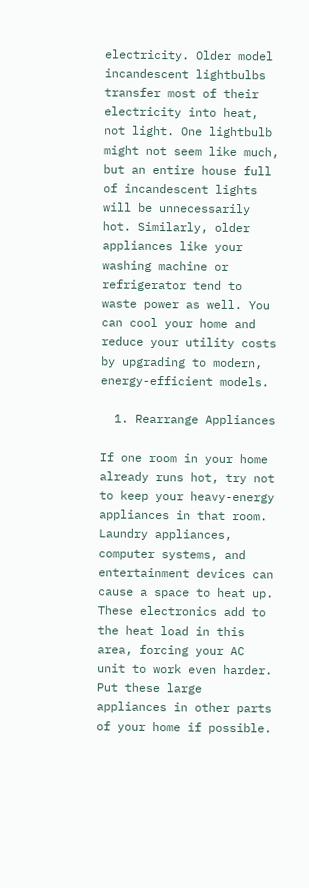electricity. Older model incandescent lightbulbs transfer most of their electricity into heat, not light. One lightbulb might not seem like much, but an entire house full of incandescent lights will be unnecessarily hot. Similarly, older appliances like your washing machine or refrigerator tend to waste power as well. You can cool your home and reduce your utility costs by upgrading to modern, energy-efficient models.

  1. Rearrange Appliances

If one room in your home already runs hot, try not to keep your heavy-energy appliances in that room. Laundry appliances, computer systems, and entertainment devices can cause a space to heat up. These electronics add to the heat load in this area, forcing your AC unit to work even harder. Put these large appliances in other parts of your home if possible.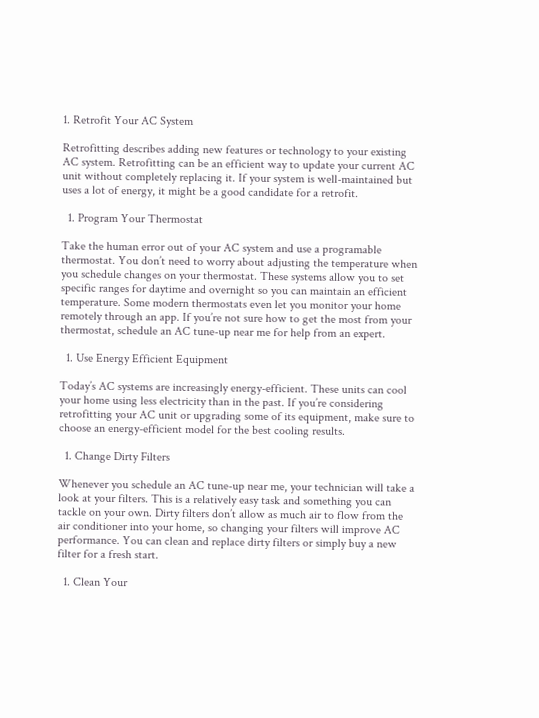1. Retrofit Your AC System

Retrofitting describes adding new features or technology to your existing AC system. Retrofitting can be an efficient way to update your current AC unit without completely replacing it. If your system is well-maintained but uses a lot of energy, it might be a good candidate for a retrofit.

  1. Program Your Thermostat

Take the human error out of your AC system and use a programable thermostat. You don’t need to worry about adjusting the temperature when you schedule changes on your thermostat. These systems allow you to set specific ranges for daytime and overnight so you can maintain an efficient temperature. Some modern thermostats even let you monitor your home remotely through an app. If you’re not sure how to get the most from your thermostat, schedule an AC tune-up near me for help from an expert.

  1. Use Energy Efficient Equipment

Today’s AC systems are increasingly energy-efficient. These units can cool your home using less electricity than in the past. If you’re considering retrofitting your AC unit or upgrading some of its equipment, make sure to choose an energy-efficient model for the best cooling results.

  1. Change Dirty Filters

Whenever you schedule an AC tune-up near me, your technician will take a look at your filters. This is a relatively easy task and something you can tackle on your own. Dirty filters don’t allow as much air to flow from the air conditioner into your home, so changing your filters will improve AC performance. You can clean and replace dirty filters or simply buy a new filter for a fresh start.

  1. Clean Your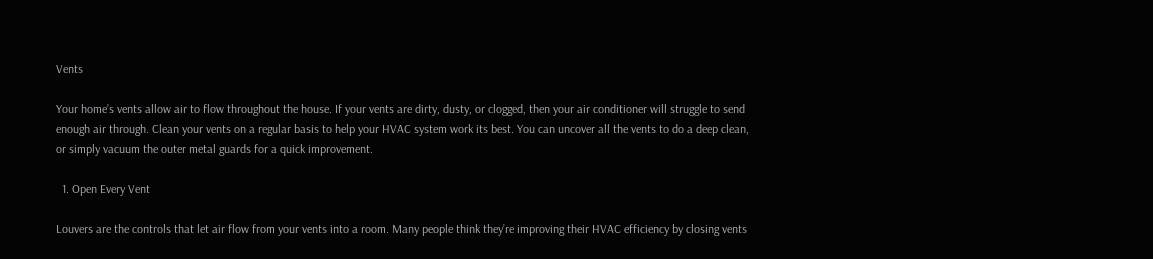Vents

Your home’s vents allow air to flow throughout the house. If your vents are dirty, dusty, or clogged, then your air conditioner will struggle to send enough air through. Clean your vents on a regular basis to help your HVAC system work its best. You can uncover all the vents to do a deep clean, or simply vacuum the outer metal guards for a quick improvement.

  1. Open Every Vent

Louvers are the controls that let air flow from your vents into a room. Many people think they’re improving their HVAC efficiency by closing vents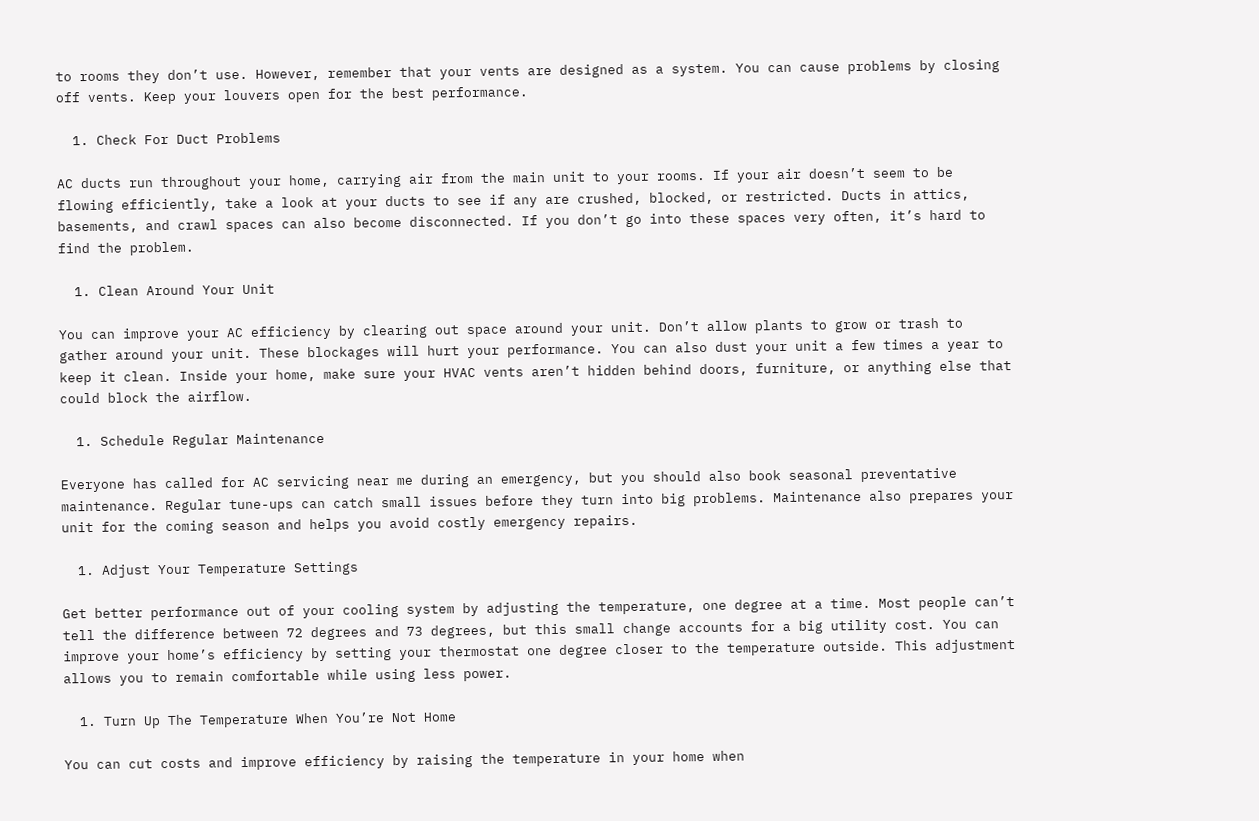to rooms they don’t use. However, remember that your vents are designed as a system. You can cause problems by closing off vents. Keep your louvers open for the best performance.

  1. Check For Duct Problems

AC ducts run throughout your home, carrying air from the main unit to your rooms. If your air doesn’t seem to be flowing efficiently, take a look at your ducts to see if any are crushed, blocked, or restricted. Ducts in attics, basements, and crawl spaces can also become disconnected. If you don’t go into these spaces very often, it’s hard to find the problem.

  1. Clean Around Your Unit

You can improve your AC efficiency by clearing out space around your unit. Don’t allow plants to grow or trash to gather around your unit. These blockages will hurt your performance. You can also dust your unit a few times a year to keep it clean. Inside your home, make sure your HVAC vents aren’t hidden behind doors, furniture, or anything else that could block the airflow.

  1. Schedule Regular Maintenance

Everyone has called for AC servicing near me during an emergency, but you should also book seasonal preventative maintenance. Regular tune-ups can catch small issues before they turn into big problems. Maintenance also prepares your unit for the coming season and helps you avoid costly emergency repairs.

  1. Adjust Your Temperature Settings

Get better performance out of your cooling system by adjusting the temperature, one degree at a time. Most people can’t tell the difference between 72 degrees and 73 degrees, but this small change accounts for a big utility cost. You can improve your home’s efficiency by setting your thermostat one degree closer to the temperature outside. This adjustment allows you to remain comfortable while using less power.

  1. Turn Up The Temperature When You’re Not Home

You can cut costs and improve efficiency by raising the temperature in your home when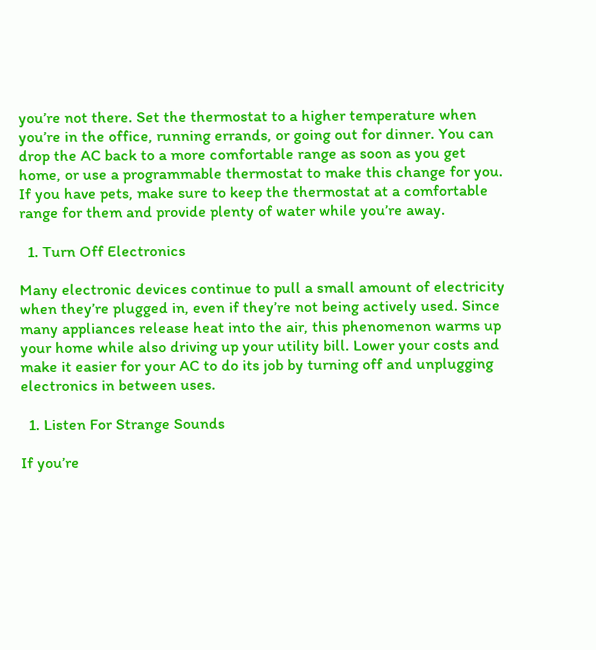you’re not there. Set the thermostat to a higher temperature when you’re in the office, running errands, or going out for dinner. You can drop the AC back to a more comfortable range as soon as you get home, or use a programmable thermostat to make this change for you. If you have pets, make sure to keep the thermostat at a comfortable range for them and provide plenty of water while you’re away.

  1. Turn Off Electronics

Many electronic devices continue to pull a small amount of electricity when they’re plugged in, even if they’re not being actively used. Since many appliances release heat into the air, this phenomenon warms up your home while also driving up your utility bill. Lower your costs and make it easier for your AC to do its job by turning off and unplugging electronics in between uses.

  1. Listen For Strange Sounds

If you’re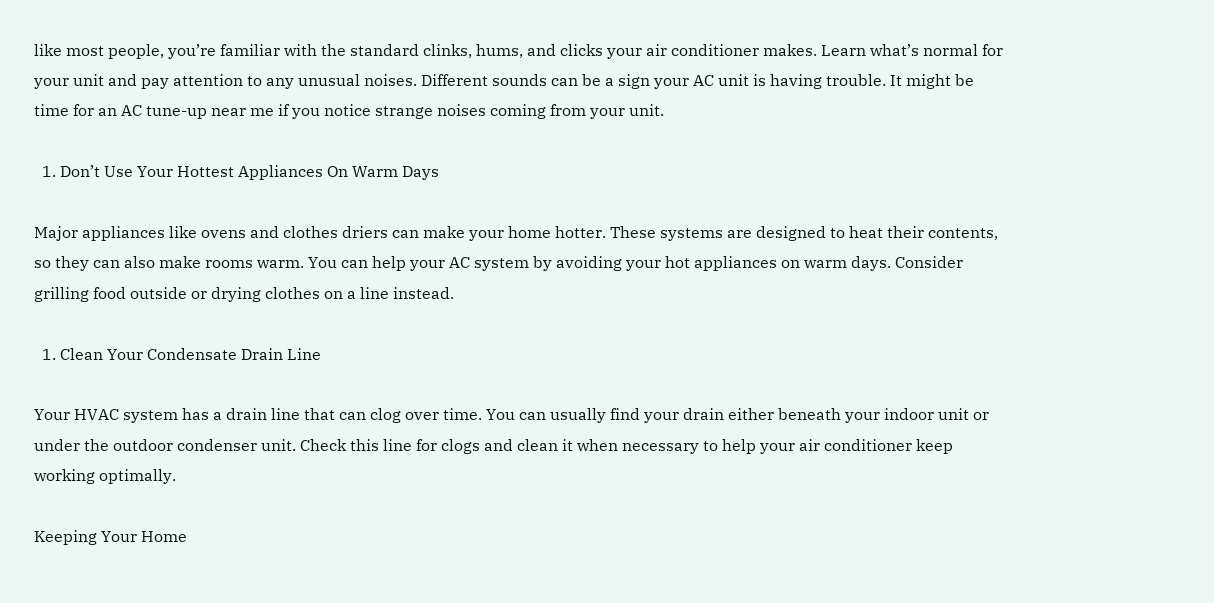like most people, you’re familiar with the standard clinks, hums, and clicks your air conditioner makes. Learn what’s normal for your unit and pay attention to any unusual noises. Different sounds can be a sign your AC unit is having trouble. It might be time for an AC tune-up near me if you notice strange noises coming from your unit.

  1. Don’t Use Your Hottest Appliances On Warm Days

Major appliances like ovens and clothes driers can make your home hotter. These systems are designed to heat their contents, so they can also make rooms warm. You can help your AC system by avoiding your hot appliances on warm days. Consider grilling food outside or drying clothes on a line instead.

  1. Clean Your Condensate Drain Line

Your HVAC system has a drain line that can clog over time. You can usually find your drain either beneath your indoor unit or under the outdoor condenser unit. Check this line for clogs and clean it when necessary to help your air conditioner keep working optimally.

Keeping Your Home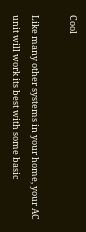Cool

Like many other systems in your home, your AC unit will work its best with some basic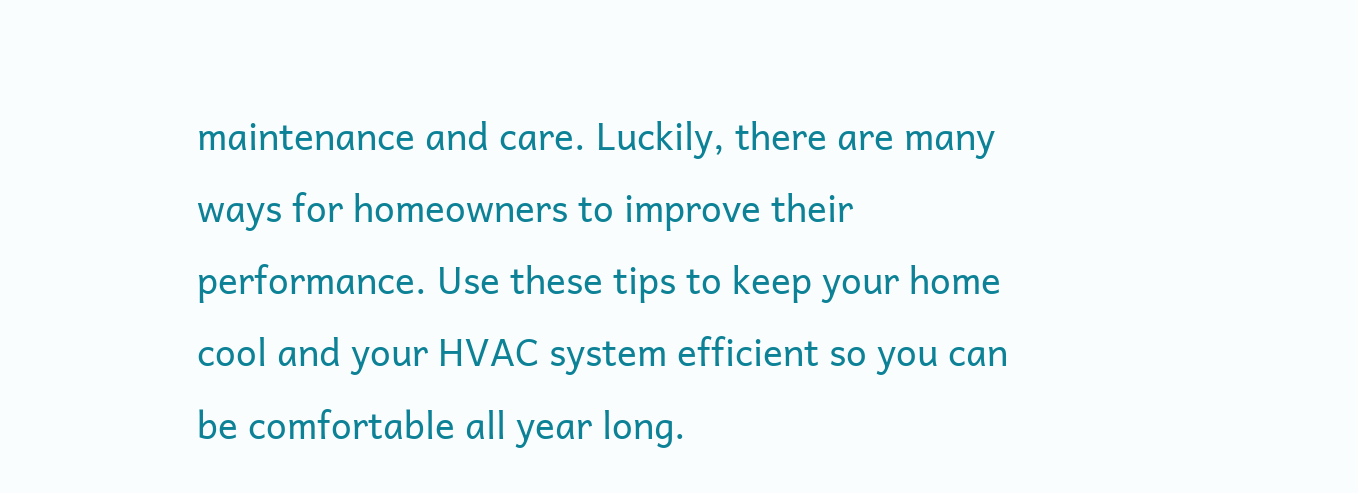maintenance and care. Luckily, there are many ways for homeowners to improve their performance. Use these tips to keep your home cool and your HVAC system efficient so you can be comfortable all year long.